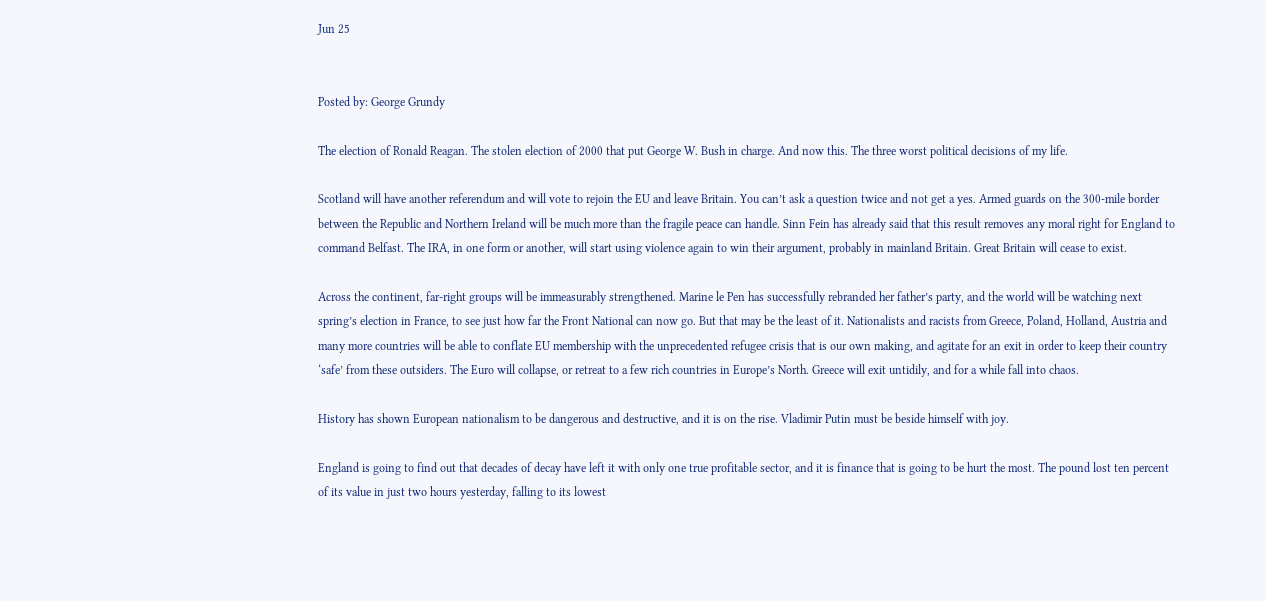Jun 25


Posted by: George Grundy

The election of Ronald Reagan. The stolen election of 2000 that put George W. Bush in charge. And now this. The three worst political decisions of my life.

Scotland will have another referendum and will vote to rejoin the EU and leave Britain. You can’t ask a question twice and not get a yes. Armed guards on the 300-mile border between the Republic and Northern Ireland will be much more than the fragile peace can handle. Sinn Fein has already said that this result removes any moral right for England to command Belfast. The IRA, in one form or another, will start using violence again to win their argument, probably in mainland Britain. Great Britain will cease to exist.

Across the continent, far-right groups will be immeasurably strengthened. Marine le Pen has successfully rebranded her father’s party, and the world will be watching next spring’s election in France, to see just how far the Front National can now go. But that may be the least of it. Nationalists and racists from Greece, Poland, Holland, Austria and many more countries will be able to conflate EU membership with the unprecedented refugee crisis that is our own making, and agitate for an exit in order to keep their country ‘safe’ from these outsiders. The Euro will collapse, or retreat to a few rich countries in Europe’s North. Greece will exit untidily, and for a while fall into chaos.

History has shown European nationalism to be dangerous and destructive, and it is on the rise. Vladimir Putin must be beside himself with joy.

England is going to find out that decades of decay have left it with only one true profitable sector, and it is finance that is going to be hurt the most. The pound lost ten percent of its value in just two hours yesterday, falling to its lowest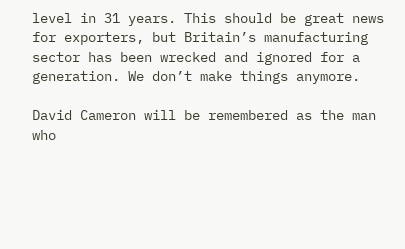level in 31 years. This should be great news for exporters, but Britain’s manufacturing sector has been wrecked and ignored for a generation. We don’t make things anymore.

David Cameron will be remembered as the man who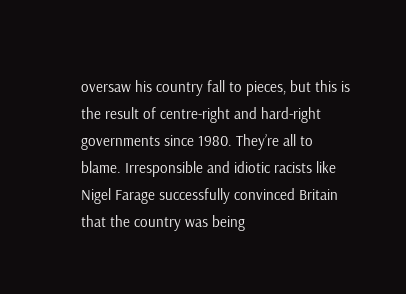oversaw his country fall to pieces, but this is the result of centre-right and hard-right governments since 1980. They’re all to blame. Irresponsible and idiotic racists like Nigel Farage successfully convinced Britain that the country was being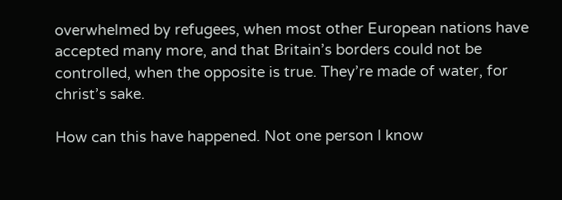overwhelmed by refugees, when most other European nations have accepted many more, and that Britain’s borders could not be controlled, when the opposite is true. They’re made of water, for christ’s sake.

How can this have happened. Not one person I know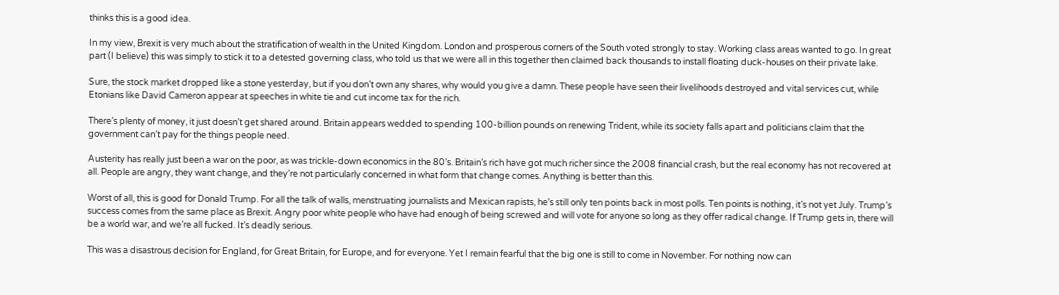thinks this is a good idea.

In my view, Brexit is very much about the stratification of wealth in the United Kingdom. London and prosperous corners of the South voted strongly to stay. Working class areas wanted to go. In great part (I believe) this was simply to stick it to a detested governing class, who told us that we were all in this together then claimed back thousands to install floating duck-houses on their private lake.

Sure, the stock market dropped like a stone yesterday, but if you don’t own any shares, why would you give a damn. These people have seen their livelihoods destroyed and vital services cut, while Etonians like David Cameron appear at speeches in white tie and cut income tax for the rich.

There’s plenty of money, it just doesn’t get shared around. Britain appears wedded to spending 100-billion pounds on renewing Trident, while its society falls apart and politicians claim that the government can’t pay for the things people need.

Austerity has really just been a war on the poor, as was trickle-down economics in the 80’s. Britain’s rich have got much richer since the 2008 financial crash, but the real economy has not recovered at all. People are angry, they want change, and they’re not particularly concerned in what form that change comes. Anything is better than this.

Worst of all, this is good for Donald Trump. For all the talk of walls, menstruating journalists and Mexican rapists, he’s still only ten points back in most polls. Ten points is nothing, it’s not yet July. Trump’s success comes from the same place as Brexit. Angry poor white people who have had enough of being screwed and will vote for anyone so long as they offer radical change. If Trump gets in, there will be a world war, and we’re all fucked. It’s deadly serious.

This was a disastrous decision for England, for Great Britain, for Europe, and for everyone. Yet I remain fearful that the big one is still to come in November. For nothing now can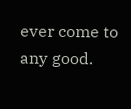ever come to any good.